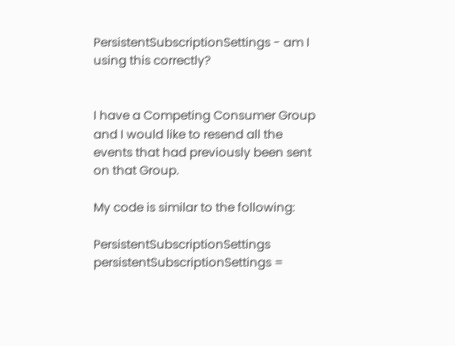PersistentSubscriptionSettings - am I using this correctly?


I have a Competing Consumer Group and I would like to resend all the events that had previously been sent on that Group.

My code is similar to the following:

PersistentSubscriptionSettings persistentSubscriptionSettings =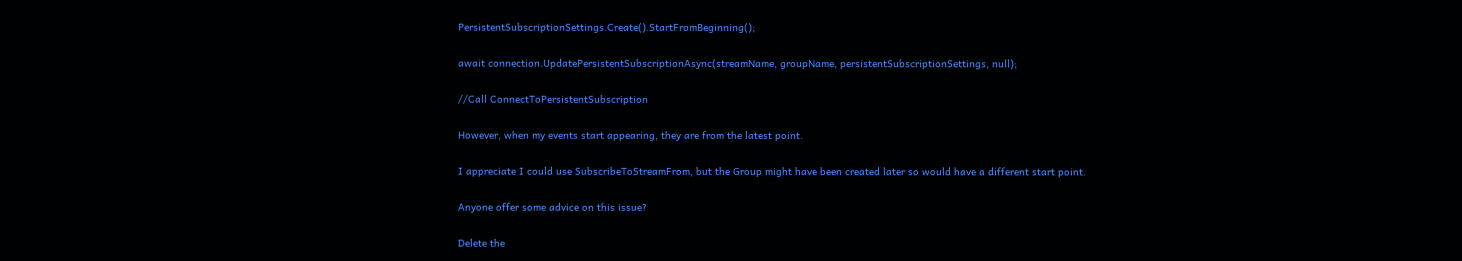PersistentSubscriptionSettings.Create().StartFromBeginning();

await connection.UpdatePersistentSubscriptionAsync(streamName, groupName, persistentSubscriptionSettings, null);

//Call ConnectToPersistentSubscription

However, when my events start appearing, they are from the latest point.

I appreciate I could use SubscribeToStreamFrom, but the Group might have been created later so would have a different start point.

Anyone offer some advice on this issue?

Delete the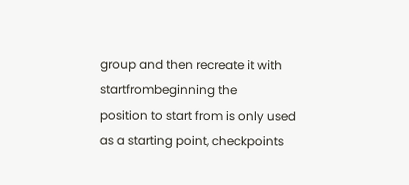group and then recreate it with startfrombeginning the
position to start from is only used as a starting point, checkpoints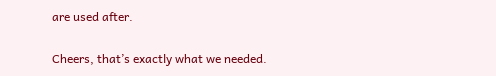are used after.

Cheers, that’s exactly what we needed.